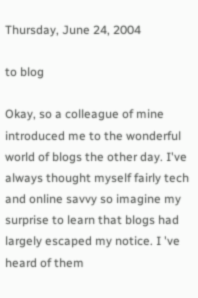Thursday, June 24, 2004

to blog

Okay, so a colleague of mine introduced me to the wonderful world of blogs the other day. I've always thought myself fairly tech and online savvy so imagine my surprise to learn that blogs had largely escaped my notice. I 've heard of them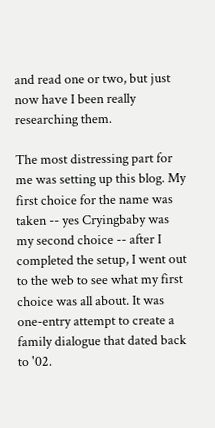and read one or two, but just now have I been really researching them.

The most distressing part for me was setting up this blog. My first choice for the name was taken -- yes Cryingbaby was my second choice -- after I completed the setup, I went out to the web to see what my first choice was all about. It was one-entry attempt to create a family dialogue that dated back to '02.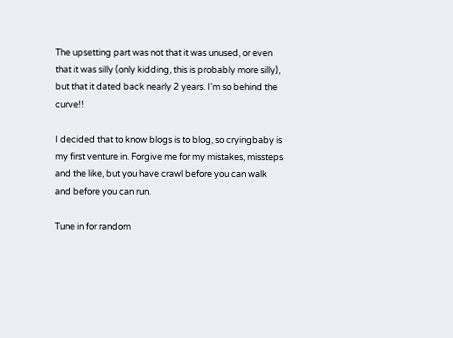The upsetting part was not that it was unused, or even that it was silly (only kidding, this is probably more silly), but that it dated back nearly 2 years. I'm so behind the curve!!

I decided that to know blogs is to blog, so cryingbaby is my first venture in. Forgive me for my mistakes, missteps and the like, but you have crawl before you can walk and before you can run.

Tune in for random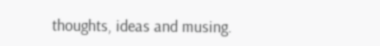thoughts, ideas and musing.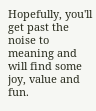Hopefully, you'll get past the noise to meaning and will find some joy, value and fun.